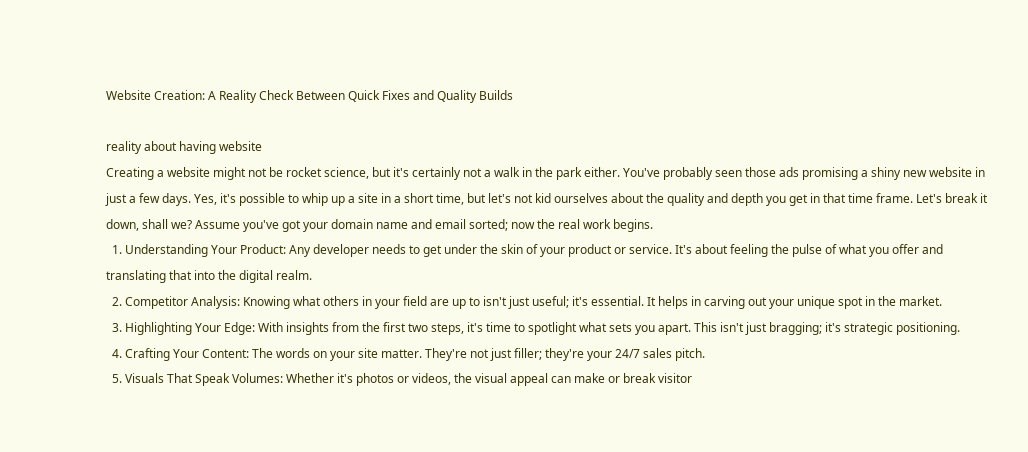Website Creation: A Reality Check Between Quick Fixes and Quality Builds

reality about having website
Creating a website might not be rocket science, but it's certainly not a walk in the park either. You've probably seen those ads promising a shiny new website in just a few days. Yes, it's possible to whip up a site in a short time, but let's not kid ourselves about the quality and depth you get in that time frame. Let's break it down, shall we? Assume you've got your domain name and email sorted; now the real work begins.
  1. Understanding Your Product: Any developer needs to get under the skin of your product or service. It's about feeling the pulse of what you offer and translating that into the digital realm.
  2. Competitor Analysis: Knowing what others in your field are up to isn't just useful; it's essential. It helps in carving out your unique spot in the market.
  3. Highlighting Your Edge: With insights from the first two steps, it's time to spotlight what sets you apart. This isn't just bragging; it's strategic positioning.
  4. Crafting Your Content: The words on your site matter. They're not just filler; they're your 24/7 sales pitch.
  5. Visuals That Speak Volumes: Whether it's photos or videos, the visual appeal can make or break visitor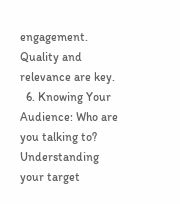engagement. Quality and relevance are key.
  6. Knowing Your Audience: Who are you talking to? Understanding your target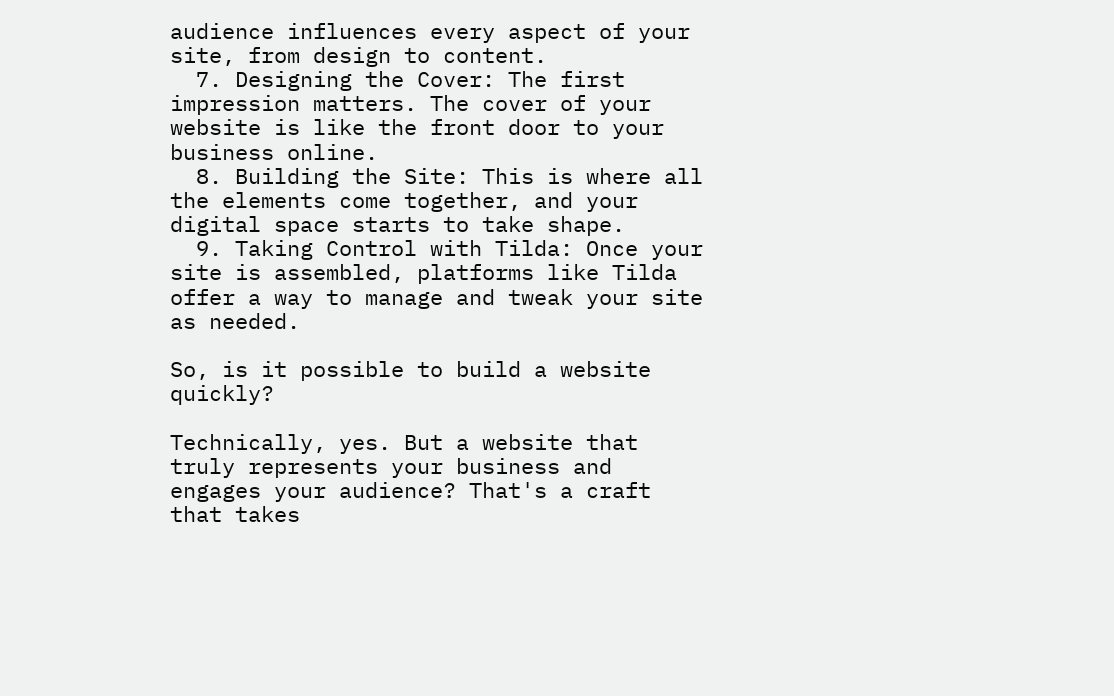audience influences every aspect of your site, from design to content.
  7. Designing the Cover: The first impression matters. The cover of your website is like the front door to your business online.
  8. Building the Site: This is where all the elements come together, and your digital space starts to take shape.
  9. Taking Control with Tilda: Once your site is assembled, platforms like Tilda offer a way to manage and tweak your site as needed.

So, is it possible to build a website quickly?

Technically, yes. But a website that truly represents your business and engages your audience? That's a craft that takes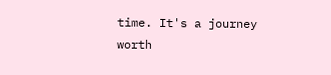time. It's a journey worth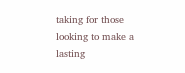taking for those looking to make a lasting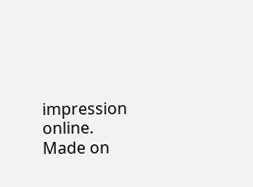impression online.
Made on